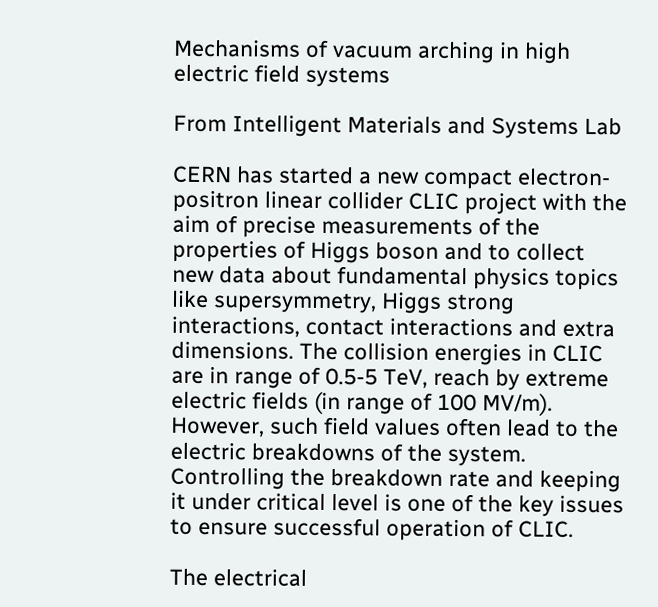Mechanisms of vacuum arching in high electric field systems

From Intelligent Materials and Systems Lab

CERN has started a new compact electron-positron linear collider CLIC project with the aim of precise measurements of the properties of Higgs boson and to collect new data about fundamental physics topics like supersymmetry, Higgs strong interactions, contact interactions and extra dimensions. The collision energies in CLIC are in range of 0.5-5 TeV, reach by extreme electric fields (in range of 100 MV/m). However, such field values often lead to the electric breakdowns of the system. Controlling the breakdown rate and keeping it under critical level is one of the key issues to ensure successful operation of CLIC.

The electrical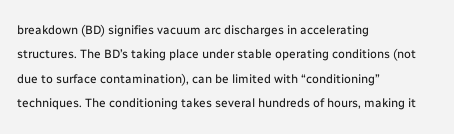breakdown (BD) signifies vacuum arc discharges in accelerating structures. The BD’s taking place under stable operating conditions (not due to surface contamination), can be limited with “conditioning” techniques. The conditioning takes several hundreds of hours, making it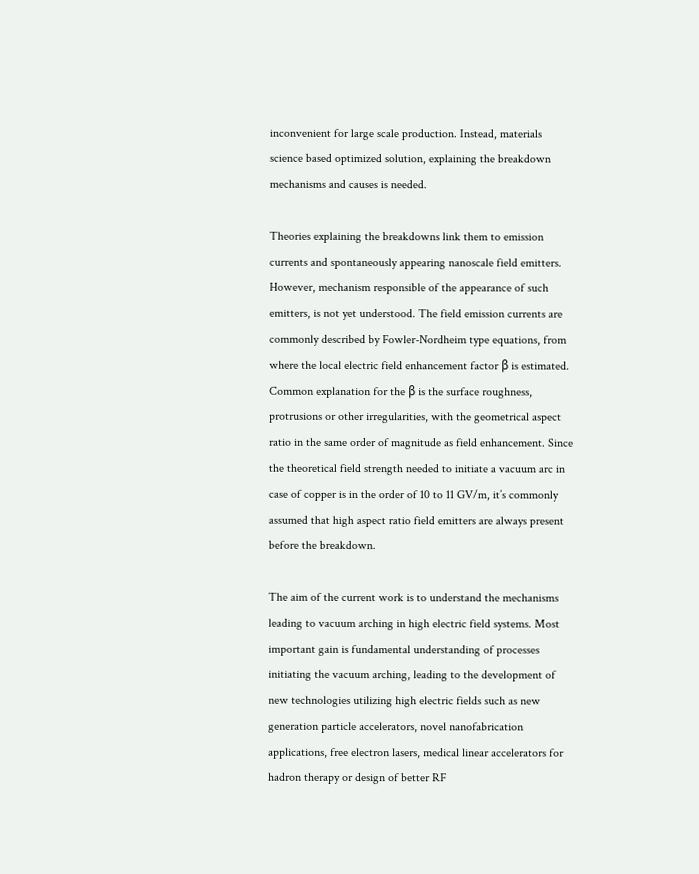inconvenient for large scale production. Instead, materials science based optimized solution, explaining the breakdown mechanisms and causes is needed.

Theories explaining the breakdowns link them to emission currents and spontaneously appearing nanoscale field emitters. However, mechanism responsible of the appearance of such emitters, is not yet understood. The field emission currents are commonly described by Fowler-Nordheim type equations, from where the local electric field enhancement factor β is estimated. Common explanation for the β is the surface roughness, protrusions or other irregularities, with the geometrical aspect ratio in the same order of magnitude as field enhancement. Since the theoretical field strength needed to initiate a vacuum arc in case of copper is in the order of 10 to 11 GV/m, it’s commonly assumed that high aspect ratio field emitters are always present before the breakdown.

The aim of the current work is to understand the mechanisms leading to vacuum arching in high electric field systems. Most important gain is fundamental understanding of processes initiating the vacuum arching, leading to the development of new technologies utilizing high electric fields such as new generation particle accelerators, novel nanofabrication applications, free electron lasers, medical linear accelerators for hadron therapy or design of better RF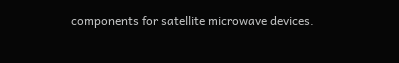components for satellite microwave devices.